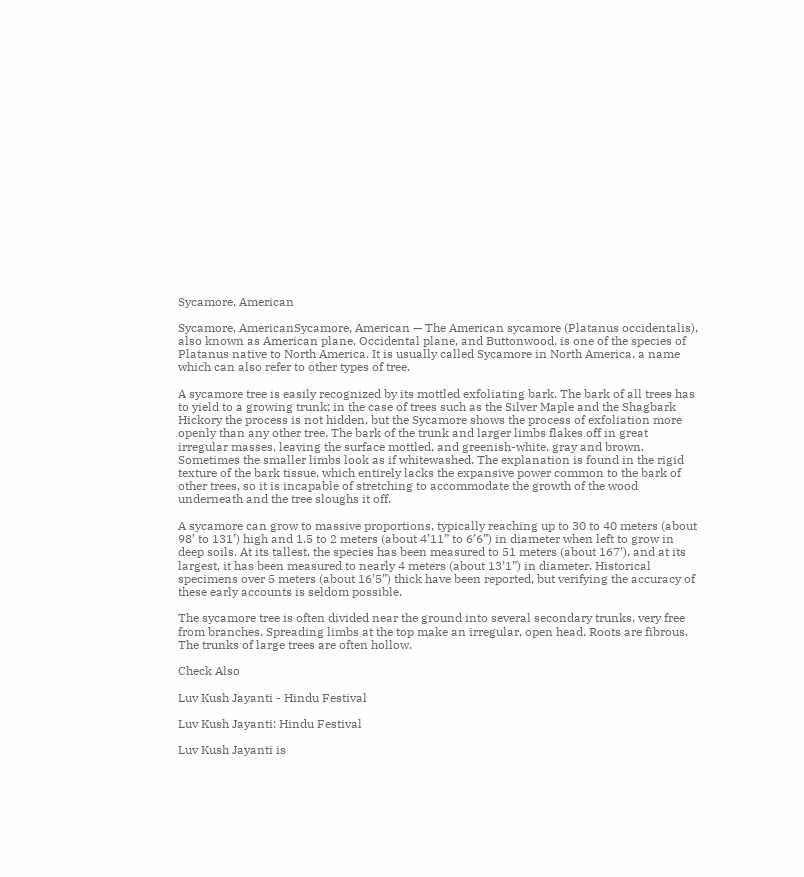Sycamore, American

Sycamore, AmericanSycamore, American — The American sycamore (Platanus occidentalis), also known as American plane, Occidental plane, and Buttonwood, is one of the species of Platanus native to North America. It is usually called Sycamore in North America, a name which can also refer to other types of tree.

A sycamore tree is easily recognized by its mottled exfoliating bark. The bark of all trees has to yield to a growing trunk; in the case of trees such as the Silver Maple and the Shagbark Hickory the process is not hidden, but the Sycamore shows the process of exfoliation more openly than any other tree. The bark of the trunk and larger limbs flakes off in great irregular masses, leaving the surface mottled, and greenish-white, gray and brown. Sometimes the smaller limbs look as if whitewashed. The explanation is found in the rigid texture of the bark tissue, which entirely lacks the expansive power common to the bark of other trees, so it is incapable of stretching to accommodate the growth of the wood underneath and the tree sloughs it off.

A sycamore can grow to massive proportions, typically reaching up to 30 to 40 meters (about 98’ to 131’) high and 1.5 to 2 meters (about 4’11” to 6’6”) in diameter when left to grow in deep soils. At its tallest, the species has been measured to 51 meters (about 167’), and at its largest, it has been measured to nearly 4 meters (about 13’1”) in diameter. Historical specimens over 5 meters (about 16’5”) thick have been reported, but verifying the accuracy of these early accounts is seldom possible.

The sycamore tree is often divided near the ground into several secondary trunks, very free from branches. Spreading limbs at the top make an irregular, open head. Roots are fibrous. The trunks of large trees are often hollow.

Check Also

Luv Kush Jayanti - Hindu Festival

Luv Kush Jayanti: Hindu Festival

Luv Kush Jayanti is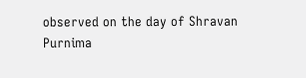observed on the day of Shravan Purnima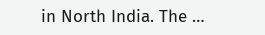in North India. The …